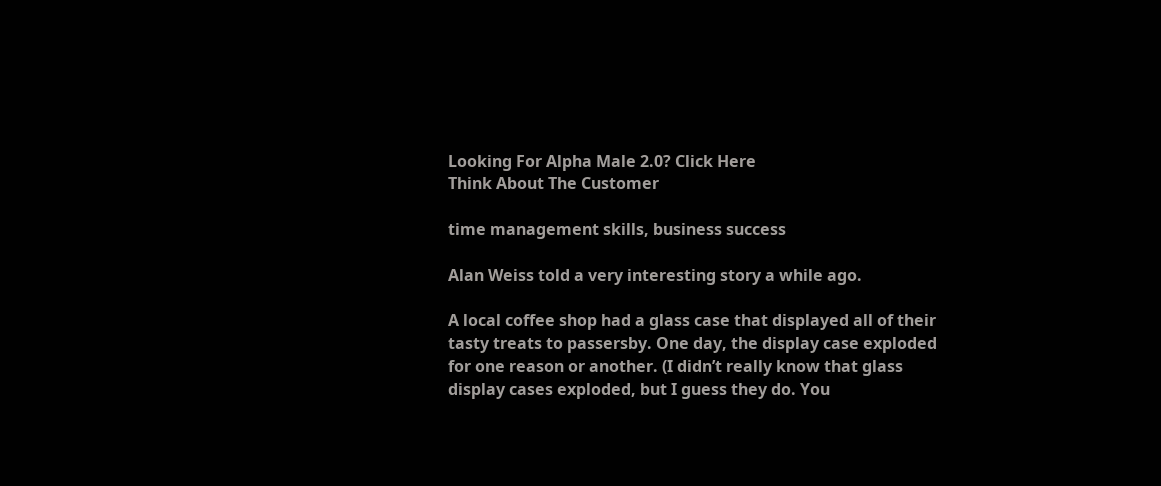Looking For Alpha Male 2.0? Click Here
Think About The Customer

time management skills, business success

Alan Weiss told a very interesting story a while ago.

A local coffee shop had a glass case that displayed all of their tasty treats to passersby. One day, the display case exploded for one reason or another. (I didn’t really know that glass display cases exploded, but I guess they do. You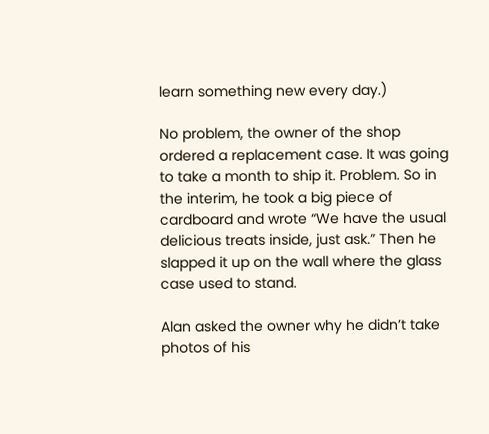learn something new every day.)

No problem, the owner of the shop ordered a replacement case. It was going to take a month to ship it. Problem. So in the interim, he took a big piece of cardboard and wrote “We have the usual delicious treats inside, just ask.” Then he slapped it up on the wall where the glass case used to stand.

Alan asked the owner why he didn’t take photos of his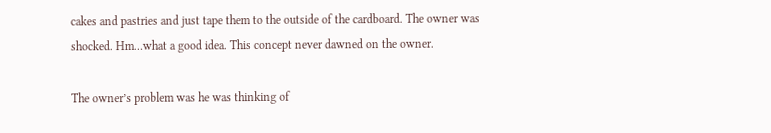cakes and pastries and just tape them to the outside of the cardboard. The owner was shocked. Hm…what a good idea. This concept never dawned on the owner.

The owner’s problem was he was thinking of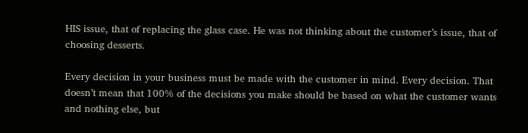HIS issue, that of replacing the glass case. He was not thinking about the customer’s issue, that of choosing desserts.

Every decision in your business must be made with the customer in mind. Every decision. That doesn’t mean that 100% of the decisions you make should be based on what the customer wants and nothing else, but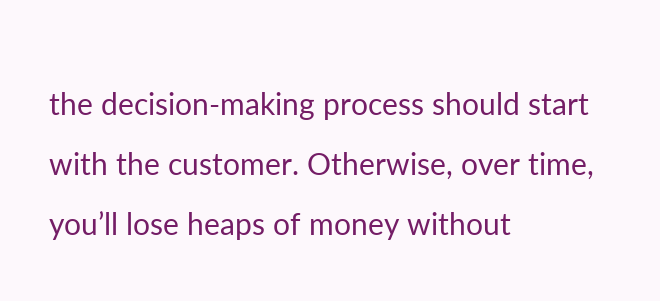the decision-making process should start with the customer. Otherwise, over time, you’ll lose heaps of money without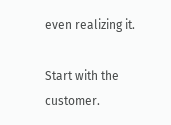even realizing it.

Start with the customer.